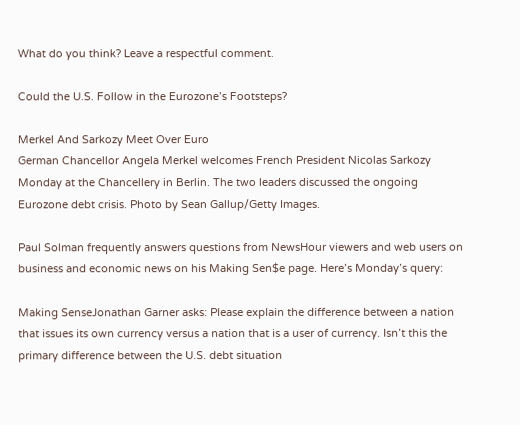What do you think? Leave a respectful comment.

Could the U.S. Follow in the Eurozone’s Footsteps?

Merkel And Sarkozy Meet Over Euro
German Chancellor Angela Merkel welcomes French President Nicolas Sarkozy Monday at the Chancellery in Berlin. The two leaders discussed the ongoing Eurozone debt crisis. Photo by Sean Gallup/Getty Images.

Paul Solman frequently answers questions from NewsHour viewers and web users on business and economic news on his Making Sen$e page. Here’s Monday’s query:

Making SenseJonathan Garner asks: Please explain the difference between a nation that issues its own currency versus a nation that is a user of currency. Isn’t this the primary difference between the U.S. debt situation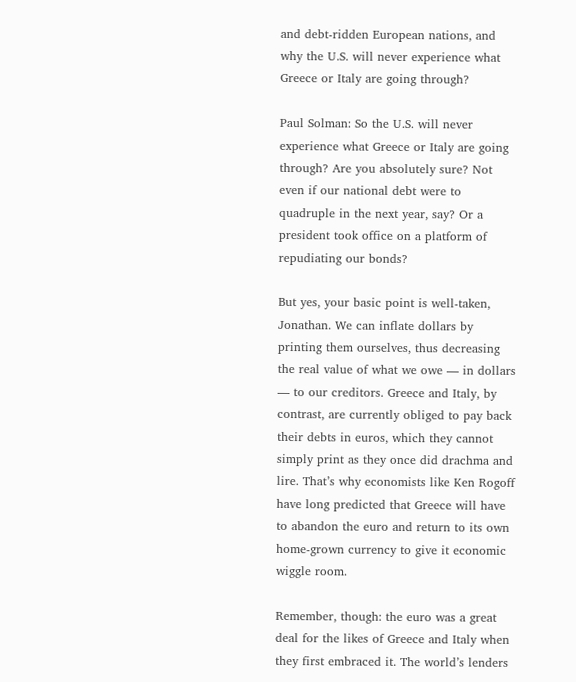and debt-ridden European nations, and why the U.S. will never experience what Greece or Italy are going through?

Paul Solman: So the U.S. will never experience what Greece or Italy are going through? Are you absolutely sure? Not even if our national debt were to quadruple in the next year, say? Or a president took office on a platform of repudiating our bonds?

But yes, your basic point is well-taken, Jonathan. We can inflate dollars by printing them ourselves, thus decreasing the real value of what we owe — in dollars — to our creditors. Greece and Italy, by contrast, are currently obliged to pay back their debts in euros, which they cannot simply print as they once did drachma and lire. That’s why economists like Ken Rogoff have long predicted that Greece will have to abandon the euro and return to its own home-grown currency to give it economic wiggle room.

Remember, though: the euro was a great deal for the likes of Greece and Italy when they first embraced it. The world’s lenders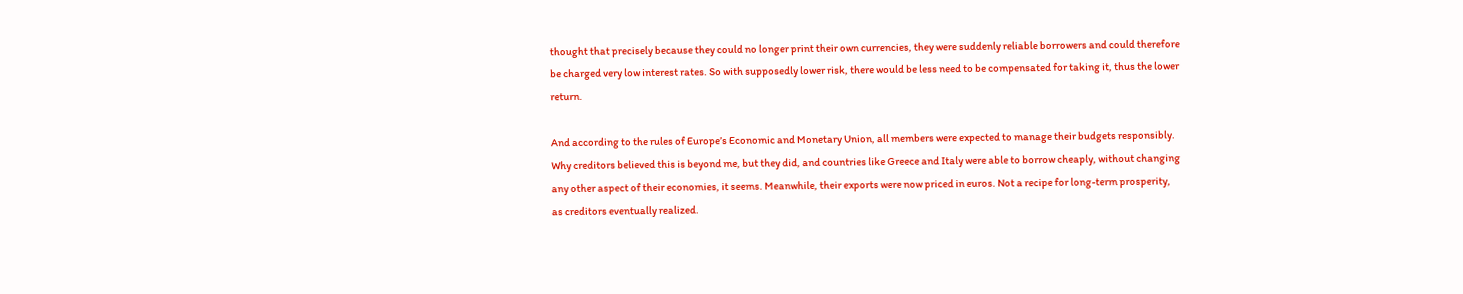thought that precisely because they could no longer print their own currencies, they were suddenly reliable borrowers and could therefore be charged very low interest rates. So with supposedly lower risk, there would be less need to be compensated for taking it, thus the lower return.

And according to the rules of Europe’s Economic and Monetary Union, all members were expected to manage their budgets responsibly. Why creditors believed this is beyond me, but they did, and countries like Greece and Italy were able to borrow cheaply, without changing any other aspect of their economies, it seems. Meanwhile, their exports were now priced in euros. Not a recipe for long-term prosperity, as creditors eventually realized.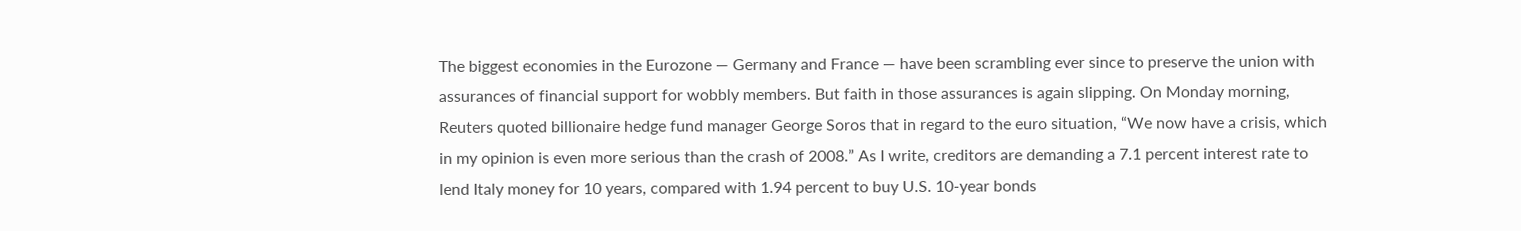The biggest economies in the Eurozone — Germany and France — have been scrambling ever since to preserve the union with assurances of financial support for wobbly members. But faith in those assurances is again slipping. On Monday morning, Reuters quoted billionaire hedge fund manager George Soros that in regard to the euro situation, “We now have a crisis, which in my opinion is even more serious than the crash of 2008.” As I write, creditors are demanding a 7.1 percent interest rate to lend Italy money for 10 years, compared with 1.94 percent to buy U.S. 10-year bonds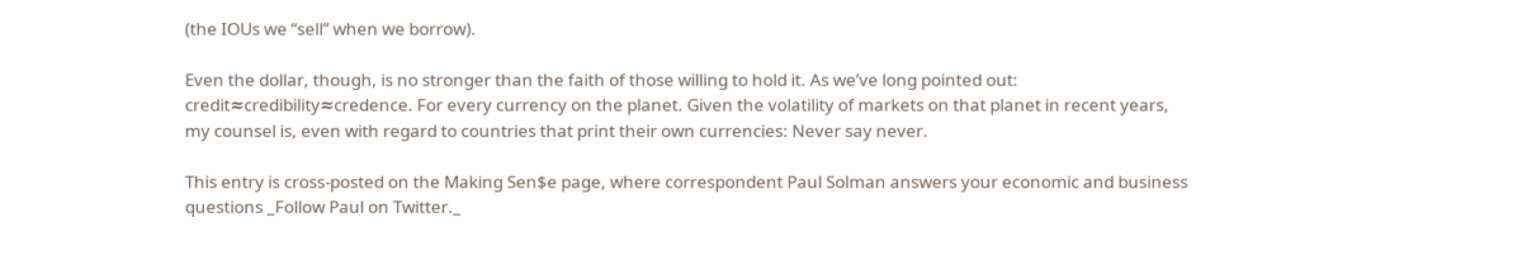(the IOUs we “sell” when we borrow).

Even the dollar, though, is no stronger than the faith of those willing to hold it. As we’ve long pointed out: credit≈credibility≈credence. For every currency on the planet. Given the volatility of markets on that planet in recent years, my counsel is, even with regard to countries that print their own currencies: Never say never.

This entry is cross-posted on the Making Sen$e page, where correspondent Paul Solman answers your economic and business questions _Follow Paul on Twitter._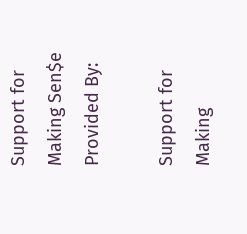Support for Making Sen$e Provided By:

Support for Making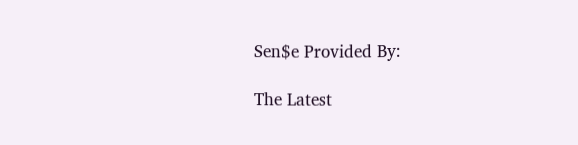Sen$e Provided By:

The Latest